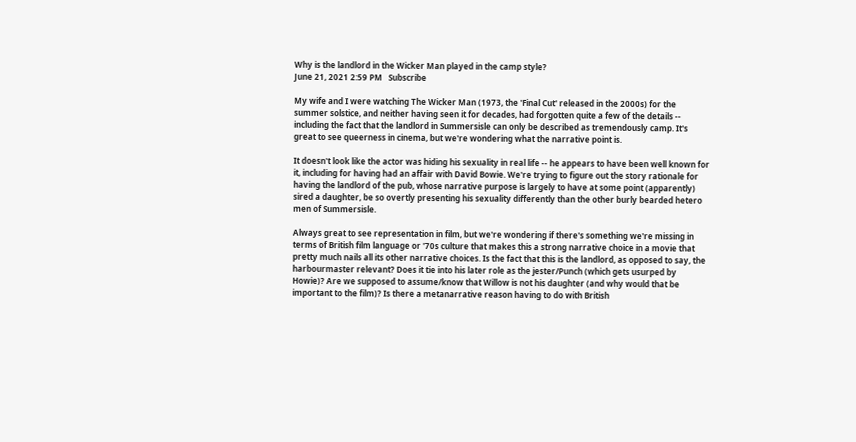Why is the landlord in the Wicker Man played in the camp style?
June 21, 2021 2:59 PM   Subscribe

My wife and I were watching The Wicker Man (1973, the 'Final Cut' released in the 2000s) for the summer solstice, and neither having seen it for decades, had forgotten quite a few of the details -- including the fact that the landlord in Summersisle can only be described as tremendously camp. It's great to see queerness in cinema, but we're wondering what the narrative point is.

It doesn't look like the actor was hiding his sexuality in real life -- he appears to have been well known for it, including for having had an affair with David Bowie. We're trying to figure out the story rationale for having the landlord of the pub, whose narrative purpose is largely to have at some point (apparently) sired a daughter, be so overtly presenting his sexuality differently than the other burly bearded hetero men of Summersisle.

Always great to see representation in film, but we're wondering if there's something we're missing in terms of British film language or '70s culture that makes this a strong narrative choice in a movie that pretty much nails all its other narrative choices. Is the fact that this is the landlord, as opposed to say, the harbourmaster relevant? Does it tie into his later role as the jester/Punch (which gets usurped by Howie)? Are we supposed to assume/know that Willow is not his daughter (and why would that be important to the film)? Is there a metanarrative reason having to do with British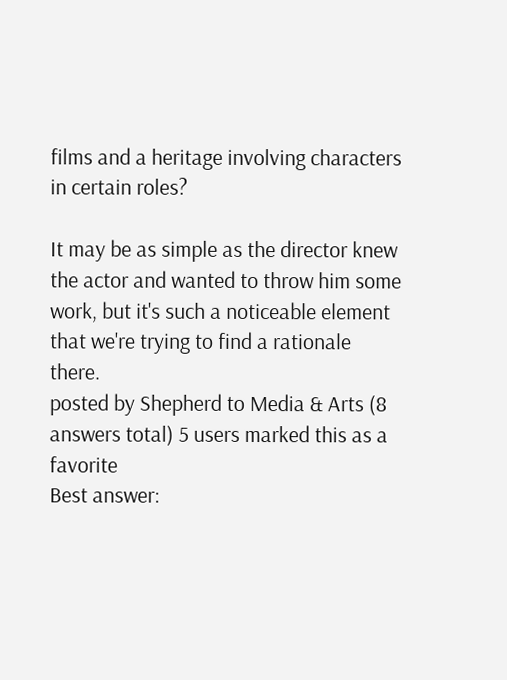films and a heritage involving characters in certain roles?

It may be as simple as the director knew the actor and wanted to throw him some work, but it's such a noticeable element that we're trying to find a rationale there.
posted by Shepherd to Media & Arts (8 answers total) 5 users marked this as a favorite
Best answer: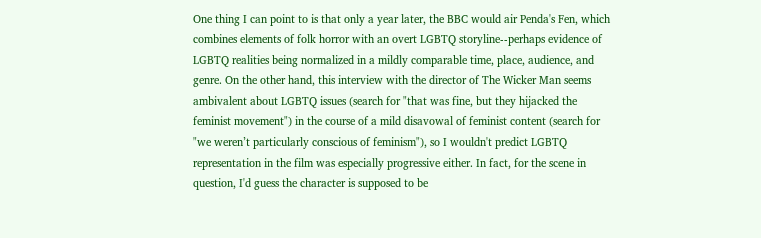One thing I can point to is that only a year later, the BBC would air Penda's Fen, which combines elements of folk horror with an overt LGBTQ storyline--perhaps evidence of LGBTQ realities being normalized in a mildly comparable time, place, audience, and genre. On the other hand, this interview with the director of The Wicker Man seems ambivalent about LGBTQ issues (search for "that was fine, but they hijacked the feminist movement") in the course of a mild disavowal of feminist content (search for "we weren’t particularly conscious of feminism"), so I wouldn't predict LGBTQ representation in the film was especially progressive either. In fact, for the scene in question, I'd guess the character is supposed to be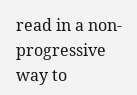read in a non-progressive way to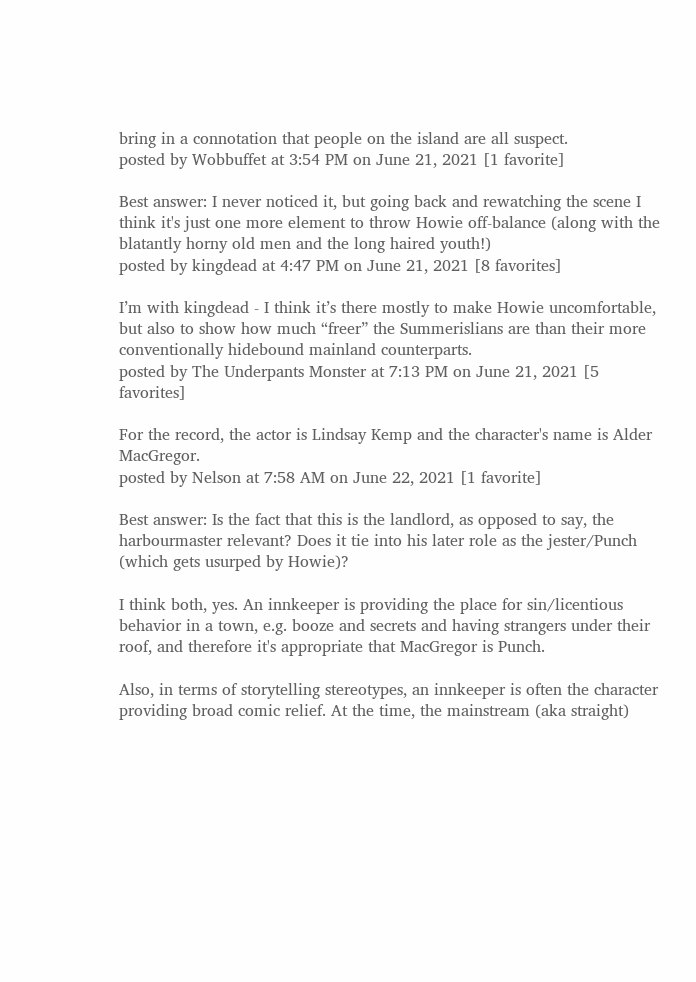bring in a connotation that people on the island are all suspect.
posted by Wobbuffet at 3:54 PM on June 21, 2021 [1 favorite]

Best answer: I never noticed it, but going back and rewatching the scene I think it's just one more element to throw Howie off-balance (along with the blatantly horny old men and the long haired youth!)
posted by kingdead at 4:47 PM on June 21, 2021 [8 favorites]

I’m with kingdead - I think it’s there mostly to make Howie uncomfortable, but also to show how much “freer” the Summerislians are than their more conventionally hidebound mainland counterparts.
posted by The Underpants Monster at 7:13 PM on June 21, 2021 [5 favorites]

For the record, the actor is Lindsay Kemp and the character's name is Alder MacGregor.
posted by Nelson at 7:58 AM on June 22, 2021 [1 favorite]

Best answer: Is the fact that this is the landlord, as opposed to say, the harbourmaster relevant? Does it tie into his later role as the jester/Punch (which gets usurped by Howie)?

I think both, yes. An innkeeper is providing the place for sin/licentious behavior in a town, e.g. booze and secrets and having strangers under their roof, and therefore it's appropriate that MacGregor is Punch.

Also, in terms of storytelling stereotypes, an innkeeper is often the character providing broad comic relief. At the time, the mainstream (aka straight)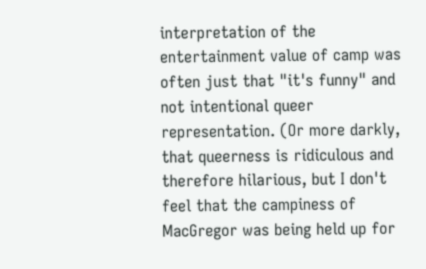interpretation of the entertainment value of camp was often just that "it's funny" and not intentional queer representation. (Or more darkly, that queerness is ridiculous and therefore hilarious, but I don't feel that the campiness of MacGregor was being held up for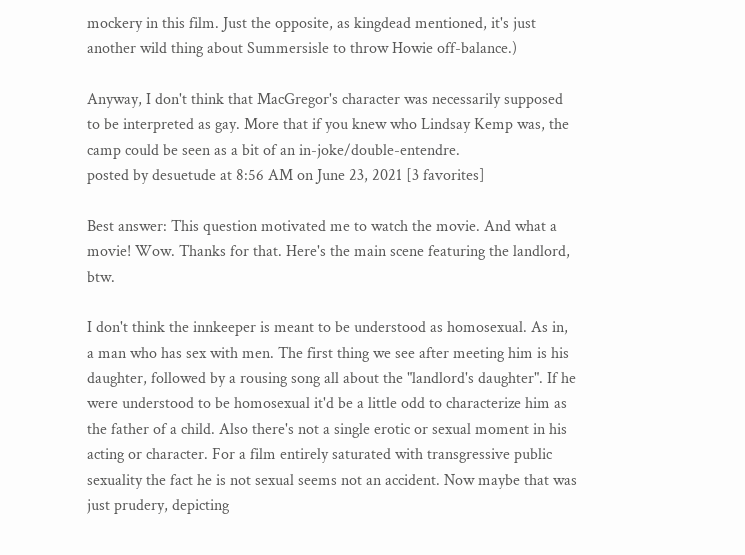mockery in this film. Just the opposite, as kingdead mentioned, it's just another wild thing about Summersisle to throw Howie off-balance.)

Anyway, I don't think that MacGregor's character was necessarily supposed to be interpreted as gay. More that if you knew who Lindsay Kemp was, the camp could be seen as a bit of an in-joke/double-entendre.
posted by desuetude at 8:56 AM on June 23, 2021 [3 favorites]

Best answer: This question motivated me to watch the movie. And what a movie! Wow. Thanks for that. Here's the main scene featuring the landlord, btw.

I don't think the innkeeper is meant to be understood as homosexual. As in, a man who has sex with men. The first thing we see after meeting him is his daughter, followed by a rousing song all about the "landlord's daughter". If he were understood to be homosexual it'd be a little odd to characterize him as the father of a child. Also there's not a single erotic or sexual moment in his acting or character. For a film entirely saturated with transgressive public sexuality the fact he is not sexual seems not an accident. Now maybe that was just prudery, depicting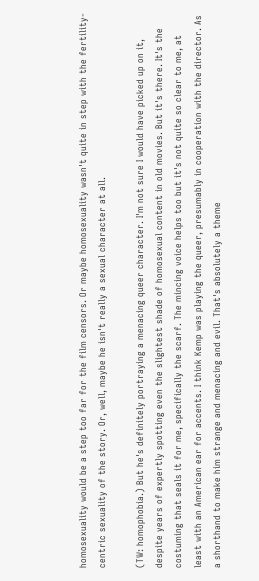homosexuality would be a step too far for the film censors. Or maybe homosexuality wasn't quite in step with the fertility-centric sexuality of the story. Or, well, maybe he isn't really a sexual character at all.

(TW: homophobia.) But he's definitely portraying a menacing queer character. I'm not sure I would have picked up on it, despite years of expertly spotting even the slightest shade of homosexual content in old movies. But it's there. It's the costuming that seals it for me, specifically the scarf. The mincing voice helps too but it's not quite so clear to me, at least with an American ear for accents. I think Kemp was playing the queer, presumably in cooperation with the director. As a shorthand to make him strange and menacing and evil. That's absolutely a theme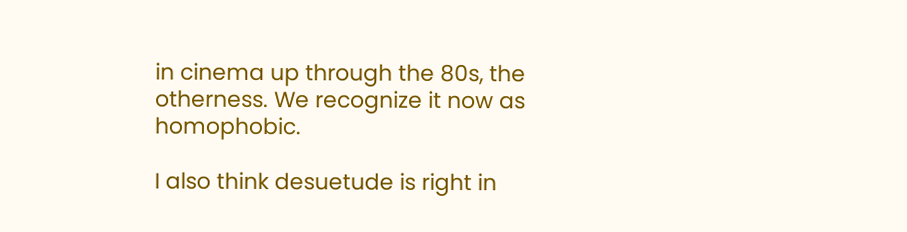in cinema up through the 80s, the otherness. We recognize it now as homophobic.

I also think desuetude is right in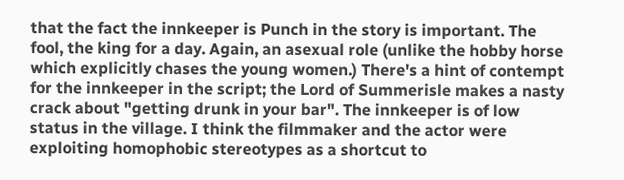that the fact the innkeeper is Punch in the story is important. The fool, the king for a day. Again, an asexual role (unlike the hobby horse which explicitly chases the young women.) There's a hint of contempt for the innkeeper in the script; the Lord of Summerisle makes a nasty crack about "getting drunk in your bar". The innkeeper is of low status in the village. I think the filmmaker and the actor were exploiting homophobic stereotypes as a shortcut to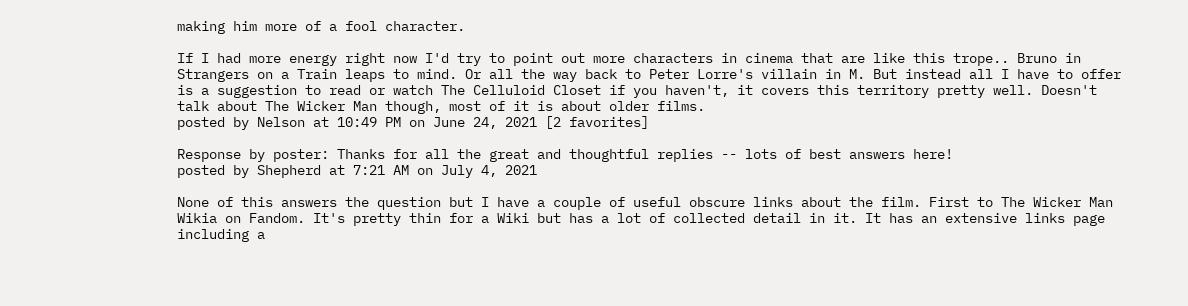making him more of a fool character.

If I had more energy right now I'd try to point out more characters in cinema that are like this trope.. Bruno in Strangers on a Train leaps to mind. Or all the way back to Peter Lorre's villain in M. But instead all I have to offer is a suggestion to read or watch The Celluloid Closet if you haven't, it covers this territory pretty well. Doesn't talk about The Wicker Man though, most of it is about older films.
posted by Nelson at 10:49 PM on June 24, 2021 [2 favorites]

Response by poster: Thanks for all the great and thoughtful replies -- lots of best answers here!
posted by Shepherd at 7:21 AM on July 4, 2021

None of this answers the question but I have a couple of useful obscure links about the film. First to The Wicker Man Wikia on Fandom. It's pretty thin for a Wiki but has a lot of collected detail in it. It has an extensive links page including a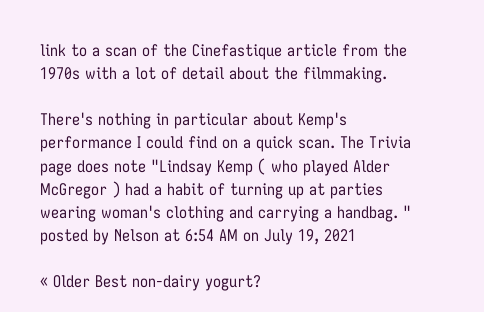link to a scan of the Cinefastique article from the 1970s with a lot of detail about the filmmaking.

There's nothing in particular about Kemp's performance I could find on a quick scan. The Trivia page does note "Lindsay Kemp ( who played Alder McGregor ) had a habit of turning up at parties wearing woman's clothing and carrying a handbag. "
posted by Nelson at 6:54 AM on July 19, 2021

« Older Best non-dairy yogurt?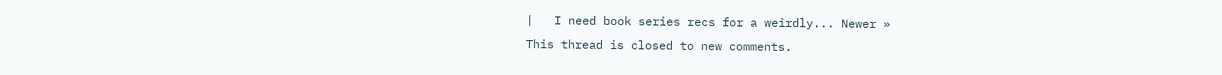|   I need book series recs for a weirdly... Newer »
This thread is closed to new comments.